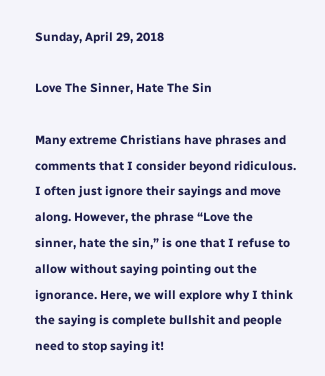Sunday, April 29, 2018

Love The Sinner, Hate The Sin

Many extreme Christians have phrases and comments that I consider beyond ridiculous. I often just ignore their sayings and move along. However, the phrase “Love the sinner, hate the sin,” is one that I refuse to allow without saying pointing out the ignorance. Here, we will explore why I think the saying is complete bullshit and people need to stop saying it!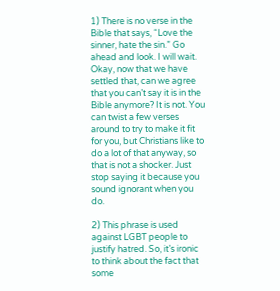1) There is no verse in the Bible that says, “Love the sinner, hate the sin.” Go ahead and look. I will wait. Okay, now that we have settled that, can we agree that you can’t say it is in the Bible anymore? It is not. You can twist a few verses around to try to make it fit for you, but Christians like to do a lot of that anyway, so that is not a shocker. Just stop saying it because you sound ignorant when you do.

2) This phrase is used against LGBT people to justify hatred. So, it’s ironic to think about the fact that some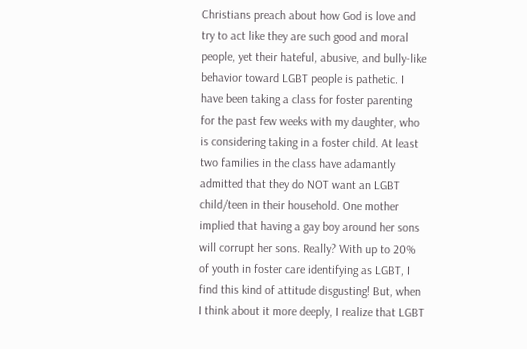Christians preach about how God is love and try to act like they are such good and moral people, yet their hateful, abusive, and bully-like behavior toward LGBT people is pathetic. I have been taking a class for foster parenting for the past few weeks with my daughter, who is considering taking in a foster child. At least two families in the class have adamantly admitted that they do NOT want an LGBT child/teen in their household. One mother implied that having a gay boy around her sons will corrupt her sons. Really? With up to 20% of youth in foster care identifying as LGBT, I find this kind of attitude disgusting! But, when I think about it more deeply, I realize that LGBT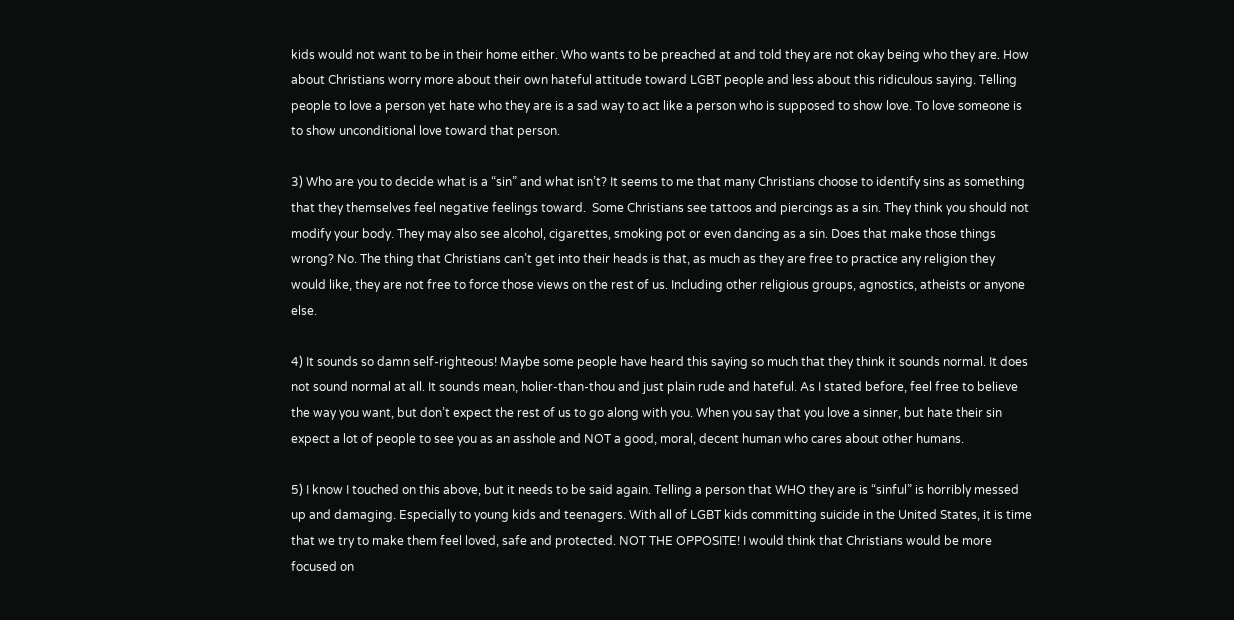kids would not want to be in their home either. Who wants to be preached at and told they are not okay being who they are. How about Christians worry more about their own hateful attitude toward LGBT people and less about this ridiculous saying. Telling people to love a person yet hate who they are is a sad way to act like a person who is supposed to show love. To love someone is to show unconditional love toward that person.

3) Who are you to decide what is a “sin” and what isn’t? It seems to me that many Christians choose to identify sins as something that they themselves feel negative feelings toward.  Some Christians see tattoos and piercings as a sin. They think you should not modify your body. They may also see alcohol, cigarettes, smoking pot or even dancing as a sin. Does that make those things wrong? No. The thing that Christians can’t get into their heads is that, as much as they are free to practice any religion they would like, they are not free to force those views on the rest of us. Including other religious groups, agnostics, atheists or anyone else.

4) It sounds so damn self-righteous! Maybe some people have heard this saying so much that they think it sounds normal. It does not sound normal at all. It sounds mean, holier-than-thou and just plain rude and hateful. As I stated before, feel free to believe the way you want, but don’t expect the rest of us to go along with you. When you say that you love a sinner, but hate their sin expect a lot of people to see you as an asshole and NOT a good, moral, decent human who cares about other humans.

5) I know I touched on this above, but it needs to be said again. Telling a person that WHO they are is “sinful” is horribly messed up and damaging. Especially to young kids and teenagers. With all of LGBT kids committing suicide in the United States, it is time that we try to make them feel loved, safe and protected. NOT THE OPPOSITE! I would think that Christians would be more focused on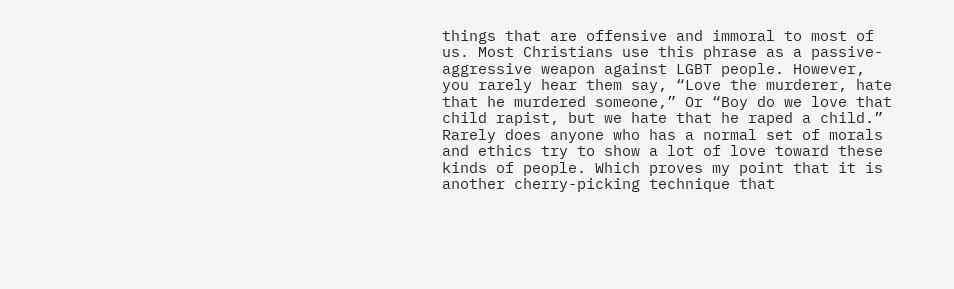things that are offensive and immoral to most of us. Most Christians use this phrase as a passive-aggressive weapon against LGBT people. However, you rarely hear them say, “Love the murderer, hate that he murdered someone,” Or “Boy do we love that child rapist, but we hate that he raped a child.” Rarely does anyone who has a normal set of morals and ethics try to show a lot of love toward these kinds of people. Which proves my point that it is another cherry-picking technique that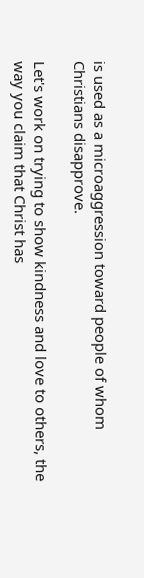is used as a microaggression toward people of whom Christians disapprove.

Let's work on trying to show kindness and love to others, the way you claim that Christ has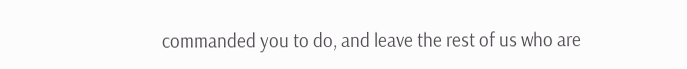commanded you to do, and leave the rest of us who are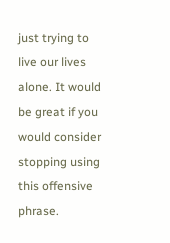just trying to live our lives alone. It would be great if you would consider stopping using this offensive phrase.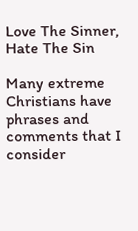Love The Sinner, Hate The Sin

Many extreme Christians have phrases and comments that I consider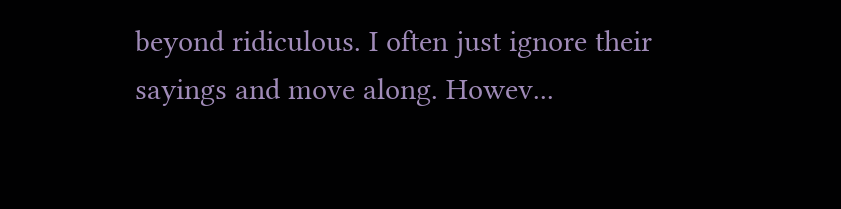beyond ridiculous. I often just ignore their sayings and move along. Howev...